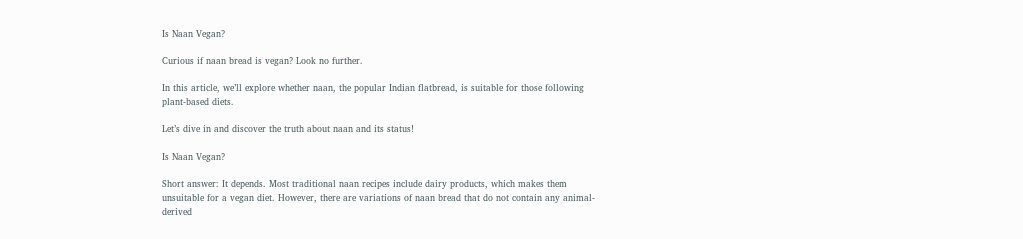Is Naan Vegan?

Curious if naan bread is vegan? Look no further.

In this article, we’ll explore whether naan, the popular Indian flatbread, is suitable for those following plant-based diets.

Let’s dive in and discover the truth about naan and its status!

Is Naan Vegan?

Short answer: It depends. Most traditional naan recipes include dairy products, which makes them unsuitable for a vegan diet. However, there are variations of naan bread that do not contain any animal-derived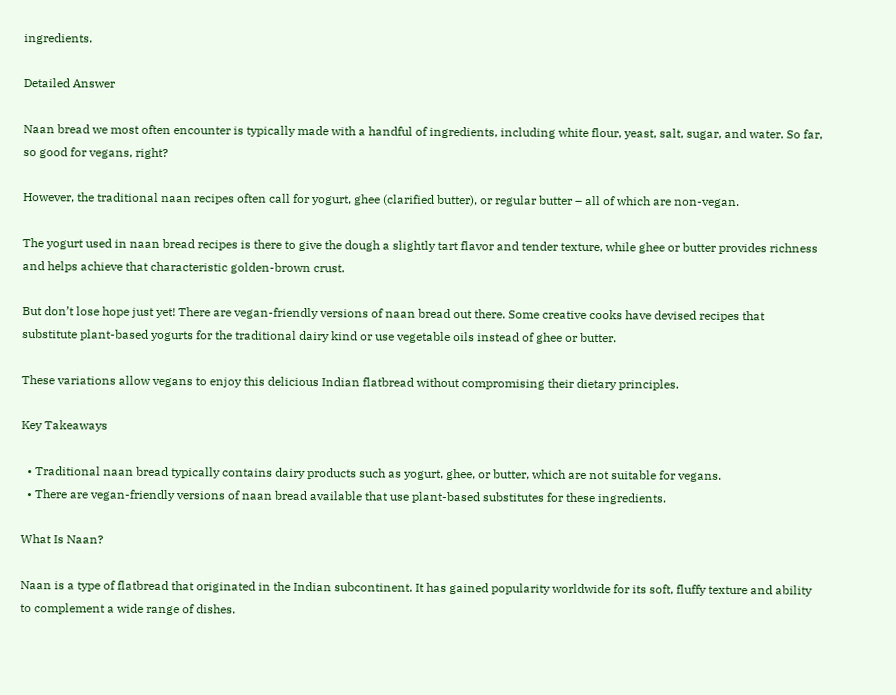ingredients.

Detailed Answer

Naan bread we most often encounter is typically made with a handful of ingredients, including white flour, yeast, salt, sugar, and water. So far, so good for vegans, right?

However, the traditional naan recipes often call for yogurt, ghee (clarified butter), or regular butter – all of which are non-vegan.

The yogurt used in naan bread recipes is there to give the dough a slightly tart flavor and tender texture, while ghee or butter provides richness and helps achieve that characteristic golden-brown crust.

But don’t lose hope just yet! There are vegan-friendly versions of naan bread out there. Some creative cooks have devised recipes that substitute plant-based yogurts for the traditional dairy kind or use vegetable oils instead of ghee or butter.

These variations allow vegans to enjoy this delicious Indian flatbread without compromising their dietary principles.

Key Takeaways

  • Traditional naan bread typically contains dairy products such as yogurt, ghee, or butter, which are not suitable for vegans.
  • There are vegan-friendly versions of naan bread available that use plant-based substitutes for these ingredients.

What Is Naan?

Naan is a type of flatbread that originated in the Indian subcontinent. It has gained popularity worldwide for its soft, fluffy texture and ability to complement a wide range of dishes.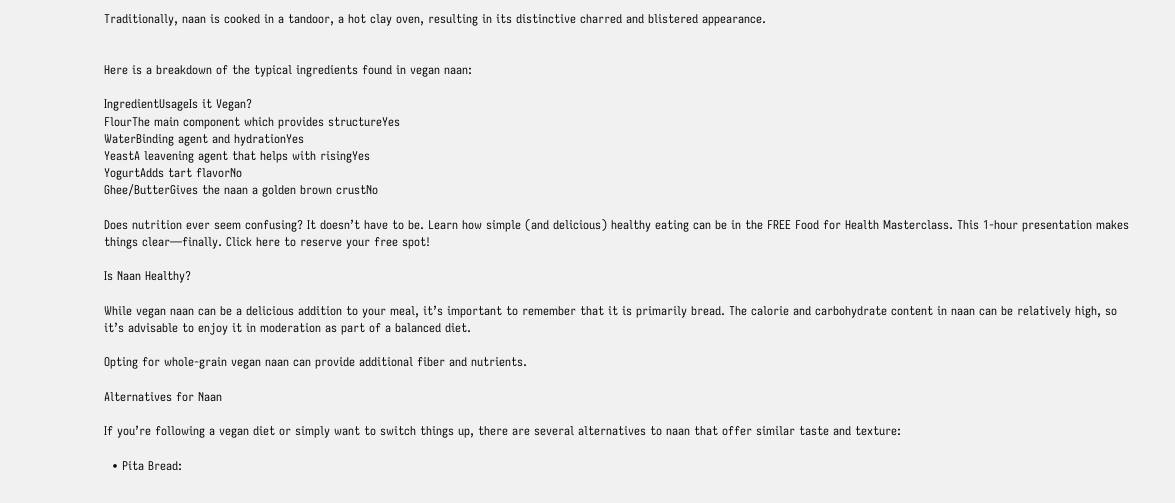Traditionally, naan is cooked in a tandoor, a hot clay oven, resulting in its distinctive charred and blistered appearance.


Here is a breakdown of the typical ingredients found in vegan naan:

IngredientUsageIs it Vegan?
FlourThe main component which provides structureYes
WaterBinding agent and hydrationYes
YeastA leavening agent that helps with risingYes
YogurtAdds tart flavorNo
Ghee/ButterGives the naan a golden brown crustNo

Does nutrition ever seem confusing? It doesn’t have to be. Learn how simple (and delicious) healthy eating can be in the FREE Food for Health Masterclass. This 1-hour presentation makes things clear—finally. Click here to reserve your free spot!

Is Naan Healthy?

While vegan naan can be a delicious addition to your meal, it’s important to remember that it is primarily bread. The calorie and carbohydrate content in naan can be relatively high, so it’s advisable to enjoy it in moderation as part of a balanced diet.

Opting for whole-grain vegan naan can provide additional fiber and nutrients.

Alternatives for Naan

If you’re following a vegan diet or simply want to switch things up, there are several alternatives to naan that offer similar taste and texture:

  • Pita Bread: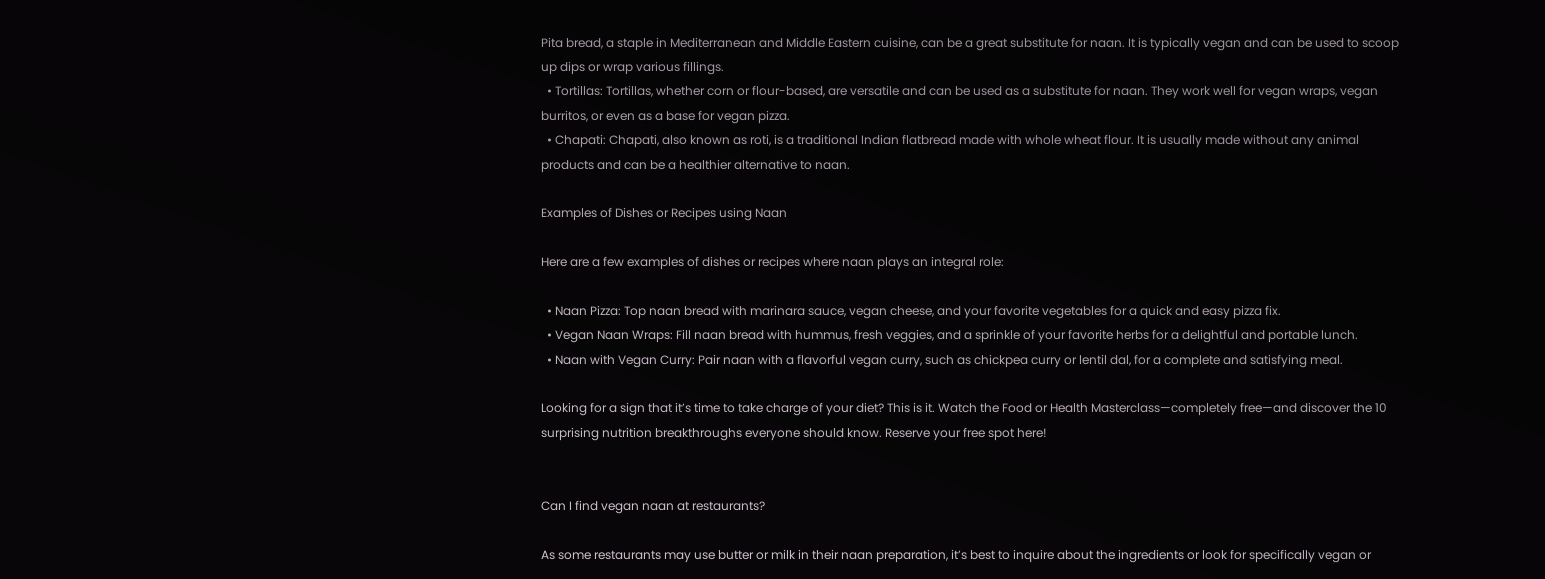Pita bread, a staple in Mediterranean and Middle Eastern cuisine, can be a great substitute for naan. It is typically vegan and can be used to scoop up dips or wrap various fillings.
  • Tortillas: Tortillas, whether corn or flour-based, are versatile and can be used as a substitute for naan. They work well for vegan wraps, vegan burritos, or even as a base for vegan pizza.
  • Chapati: Chapati, also known as roti, is a traditional Indian flatbread made with whole wheat flour. It is usually made without any animal products and can be a healthier alternative to naan.

Examples of Dishes or Recipes using Naan

Here are a few examples of dishes or recipes where naan plays an integral role:

  • Naan Pizza: Top naan bread with marinara sauce, vegan cheese, and your favorite vegetables for a quick and easy pizza fix.
  • Vegan Naan Wraps: Fill naan bread with hummus, fresh veggies, and a sprinkle of your favorite herbs for a delightful and portable lunch.
  • Naan with Vegan Curry: Pair naan with a flavorful vegan curry, such as chickpea curry or lentil dal, for a complete and satisfying meal.

Looking for a sign that it’s time to take charge of your diet? This is it. Watch the Food or Health Masterclass—completely free—and discover the 10 surprising nutrition breakthroughs everyone should know. Reserve your free spot here!


Can I find vegan naan at restaurants?

As some restaurants may use butter or milk in their naan preparation, it’s best to inquire about the ingredients or look for specifically vegan or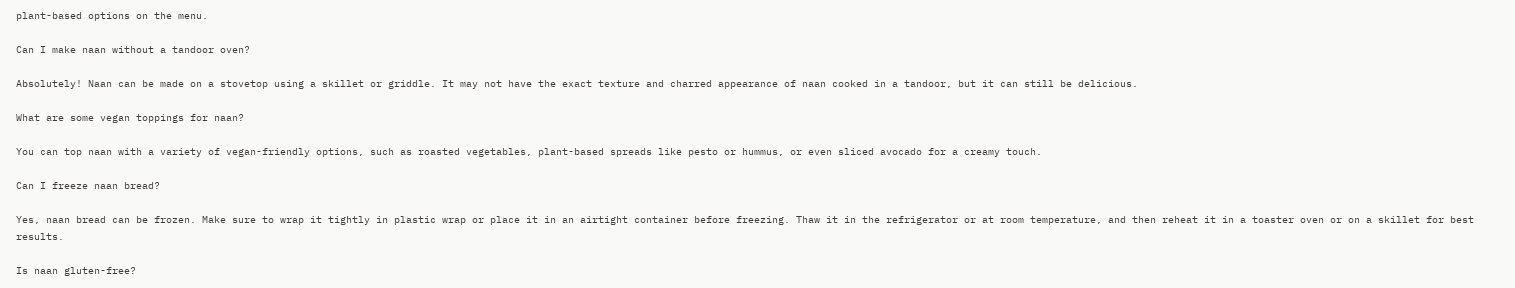plant-based options on the menu.

Can I make naan without a tandoor oven?

Absolutely! Naan can be made on a stovetop using a skillet or griddle. It may not have the exact texture and charred appearance of naan cooked in a tandoor, but it can still be delicious.

What are some vegan toppings for naan?

You can top naan with a variety of vegan-friendly options, such as roasted vegetables, plant-based spreads like pesto or hummus, or even sliced avocado for a creamy touch.

Can I freeze naan bread?

Yes, naan bread can be frozen. Make sure to wrap it tightly in plastic wrap or place it in an airtight container before freezing. Thaw it in the refrigerator or at room temperature, and then reheat it in a toaster oven or on a skillet for best results.

Is naan gluten-free?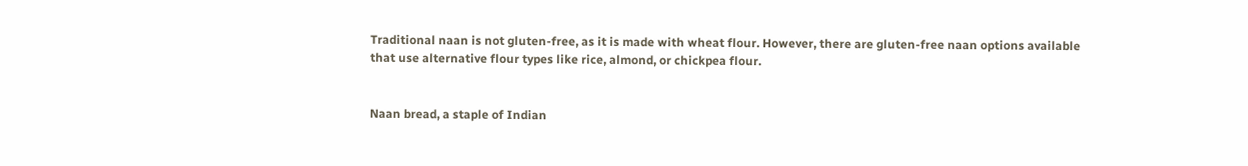Traditional naan is not gluten-free, as it is made with wheat flour. However, there are gluten-free naan options available that use alternative flour types like rice, almond, or chickpea flour.


Naan bread, a staple of Indian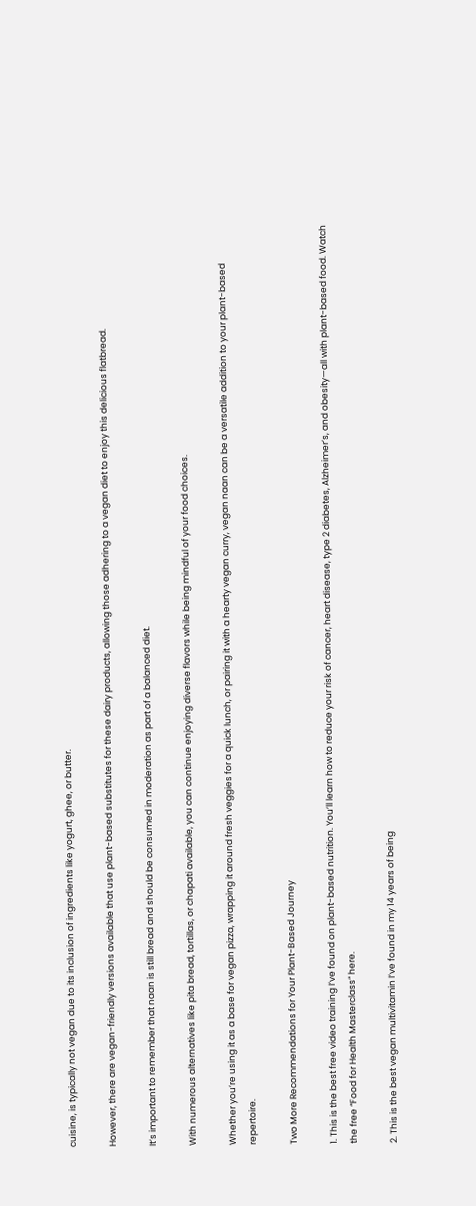cuisine, is typically not vegan due to its inclusion of ingredients like yogurt, ghee, or butter.

However, there are vegan-friendly versions available that use plant-based substitutes for these dairy products, allowing those adhering to a vegan diet to enjoy this delicious flatbread.

It’s important to remember that naan is still bread and should be consumed in moderation as part of a balanced diet.

With numerous alternatives like pita bread, tortillas, or chapati available, you can continue enjoying diverse flavors while being mindful of your food choices.

Whether you’re using it as a base for vegan pizza, wrapping it around fresh veggies for a quick lunch, or pairing it with a hearty vegan curry, vegan naan can be a versatile addition to your plant-based repertoire.

Two More Recommendations for Your Plant-Based Journey

1. This is the best free video training I’ve found on plant-based nutrition. You’ll learn how to reduce your risk of cancer, heart disease, type 2 diabetes, Alzheimer’s, and obesity—all with plant-based food. Watch the free “Food for Health Masterclass” here.

2. This is the best vegan multivitamin I’ve found in my 14 years of being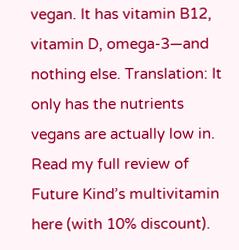vegan. It has vitamin B12, vitamin D, omega-3—and nothing else. Translation: It only has the nutrients vegans are actually low in. Read my full review of Future Kind’s multivitamin here (with 10% discount).